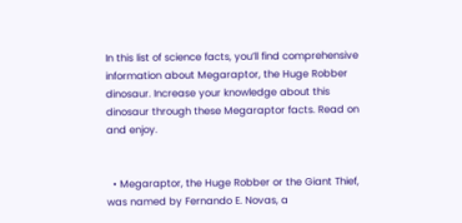In this list of science facts, you’ll find comprehensive information about Megaraptor, the Huge Robber dinosaur. Increase your knowledge about this dinosaur through these Megaraptor facts. Read on and enjoy.


  • Megaraptor, the Huge Robber or the Giant Thief, was named by Fernando E. Novas, a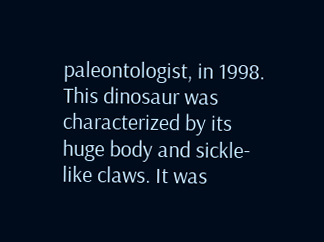paleontologist, in 1998. This dinosaur was characterized by its huge body and sickle-like claws. It was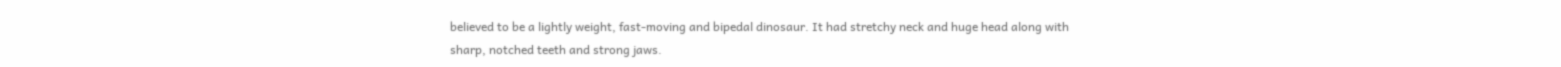believed to be a lightly weight, fast-moving and bipedal dinosaur. It had stretchy neck and huge head along with sharp, notched teeth and strong jaws.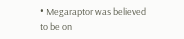• Megaraptor was believed to be on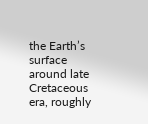the Earth’s surface around late Cretaceous era, roughly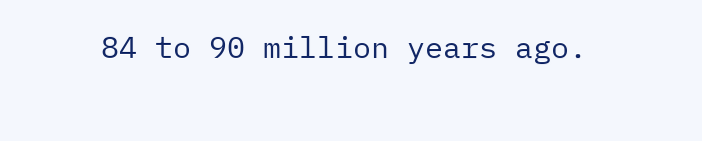84 to 90 million years ago.